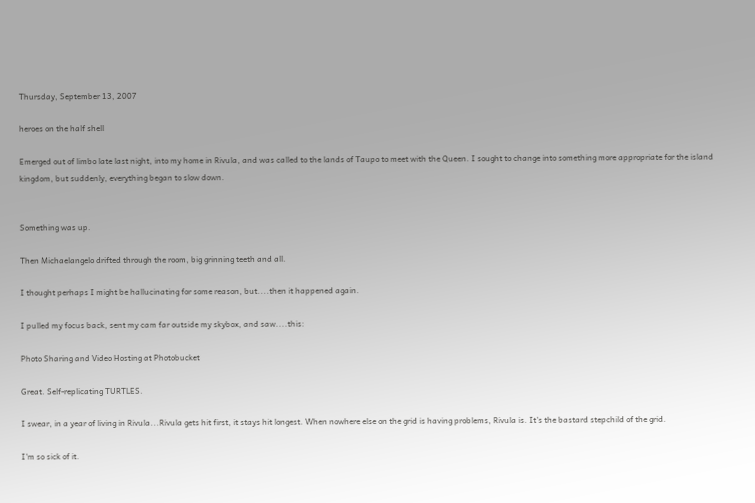Thursday, September 13, 2007

heroes on the half shell

Emerged out of limbo late last night, into my home in Rivula, and was called to the lands of Taupo to meet with the Queen. I sought to change into something more appropriate for the island kingdom, but suddenly, everything began to slow down.


Something was up.

Then Michaelangelo drifted through the room, big grinning teeth and all.

I thought perhaps I might be hallucinating for some reason, but....then it happened again.

I pulled my focus back, sent my cam far outside my skybox, and saw....this:

Photo Sharing and Video Hosting at Photobucket

Great. Self-replicating TURTLES.

I swear, in a year of living in Rivula...Rivula gets hit first, it stays hit longest. When nowhere else on the grid is having problems, Rivula is. It's the bastard stepchild of the grid.

I'm so sick of it.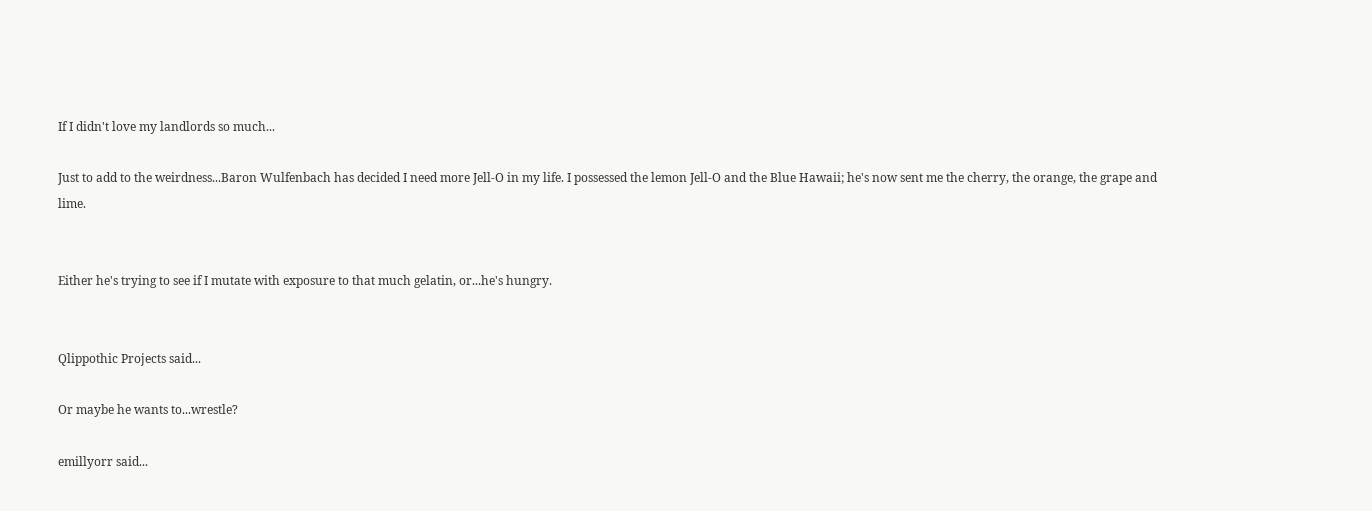If I didn't love my landlords so much...

Just to add to the weirdness...Baron Wulfenbach has decided I need more Jell-O in my life. I possessed the lemon Jell-O and the Blue Hawaii; he's now sent me the cherry, the orange, the grape and lime.


Either he's trying to see if I mutate with exposure to that much gelatin, or...he's hungry.


Qlippothic Projects said...

Or maybe he wants to...wrestle?

emillyorr said...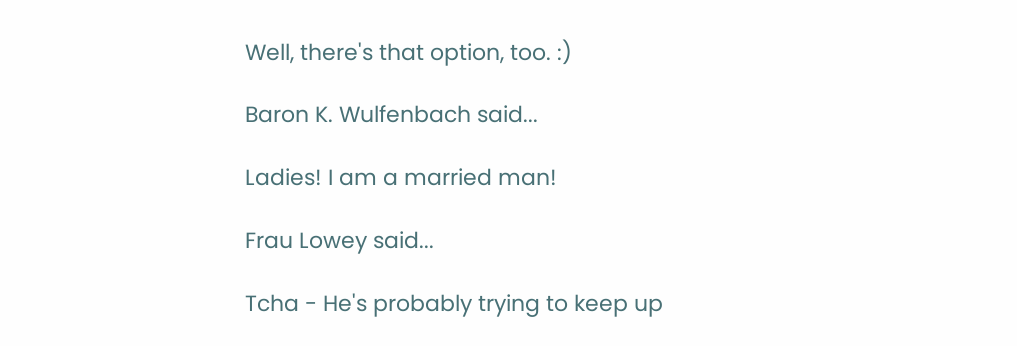Well, there's that option, too. :)

Baron K. Wulfenbach said...

Ladies! I am a married man!

Frau Lowey said...

Tcha - He's probably trying to keep up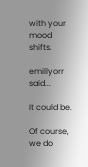with your mood shifts.

emillyorr said...

It could be.

Of course, we do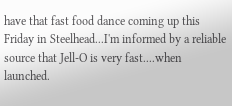have that fast food dance coming up this Friday in Steelhead...I'm informed by a reliable source that Jell-O is very fast....when launched.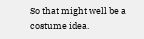So that might well be a costume idea.